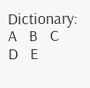Dictionary: A   B   C   D   E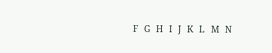F   G   H   I   J   K   L   M   N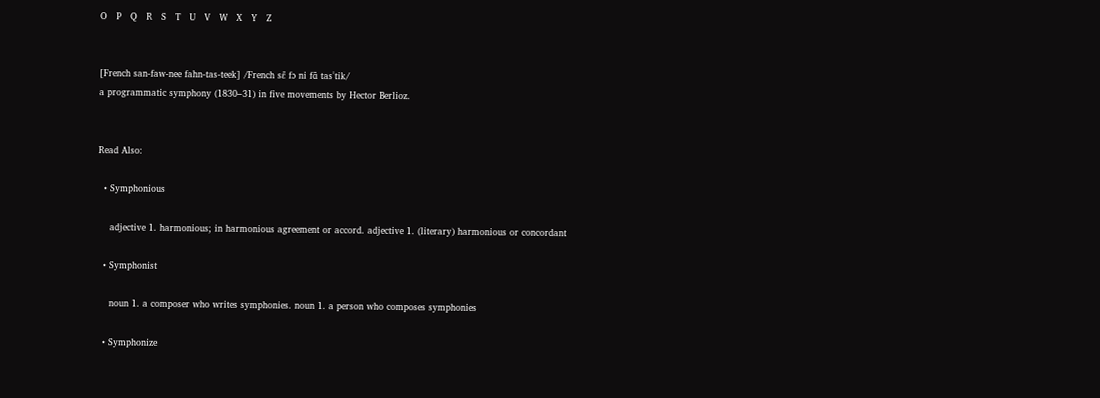O   P   Q   R   S   T   U   V   W   X   Y   Z


[French san-faw-nee fahn-tas-teek] /French sɛ̃ fɔ ni fɑ̃ tasˈtik/
a programmatic symphony (1830–31) in five movements by Hector Berlioz.


Read Also:

  • Symphonious

    adjective 1. harmonious; in harmonious agreement or accord. adjective 1. (literary) harmonious or concordant

  • Symphonist

    noun 1. a composer who writes symphonies. noun 1. a person who composes symphonies

  • Symphonize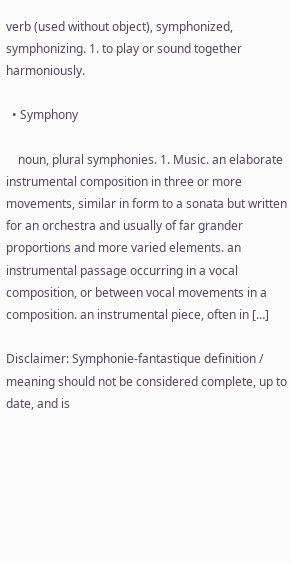verb (used without object), symphonized, symphonizing. 1. to play or sound together harmoniously.

  • Symphony

    noun, plural symphonies. 1. Music. an elaborate instrumental composition in three or more movements, similar in form to a sonata but written for an orchestra and usually of far grander proportions and more varied elements. an instrumental passage occurring in a vocal composition, or between vocal movements in a composition. an instrumental piece, often in […]

Disclaimer: Symphonie-fantastique definition / meaning should not be considered complete, up to date, and is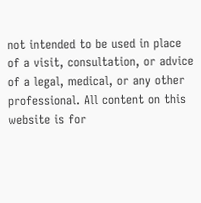not intended to be used in place of a visit, consultation, or advice of a legal, medical, or any other professional. All content on this website is for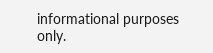informational purposes only.